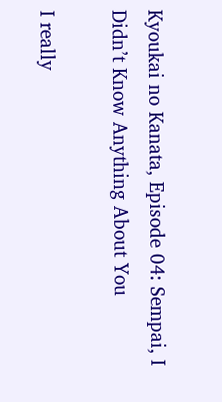Kyoukai no Kanata, Episode 04: Sempai, I Didn’t Know Anything About You

I really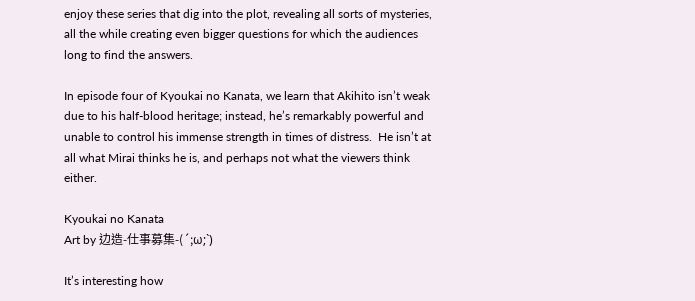enjoy these series that dig into the plot, revealing all sorts of mysteries, all the while creating even bigger questions for which the audiences long to find the answers.

In episode four of Kyoukai no Kanata, we learn that Akihito isn’t weak due to his half-blood heritage; instead, he’s remarkably powerful and unable to control his immense strength in times of distress.  He isn’t at all what Mirai thinks he is, and perhaps not what the viewers think either.

Kyoukai no Kanata
Art by 边造-仕事募集-(´;ω;`)

It’s interesting how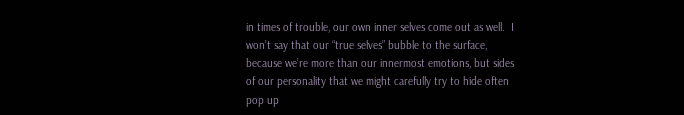in times of trouble, our own inner selves come out as well.  I won’t say that our “true selves” bubble to the surface, because we’re more than our innermost emotions, but sides of our personality that we might carefully try to hide often pop up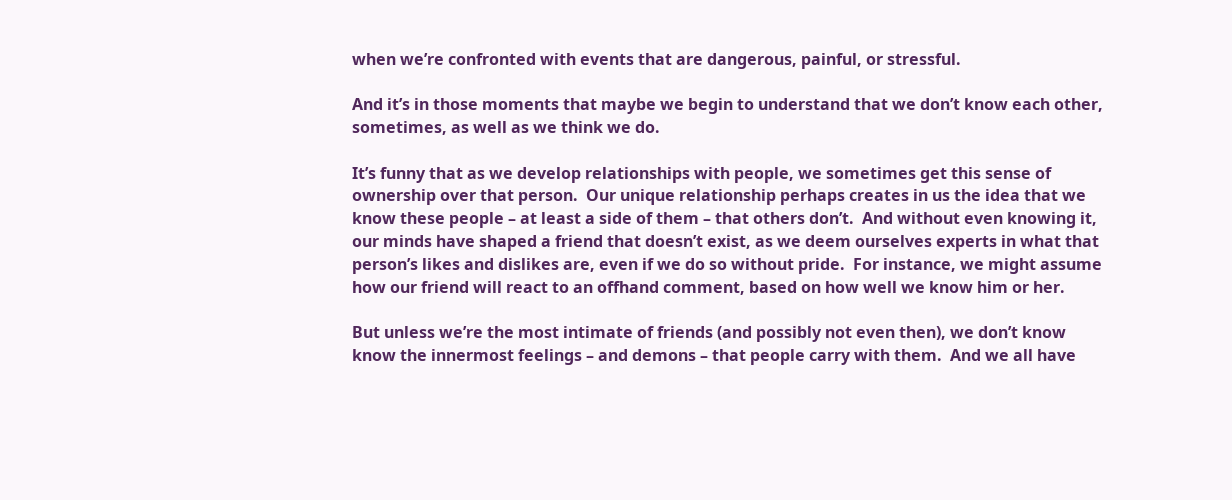when we’re confronted with events that are dangerous, painful, or stressful.

And it’s in those moments that maybe we begin to understand that we don’t know each other, sometimes, as well as we think we do.

It’s funny that as we develop relationships with people, we sometimes get this sense of ownership over that person.  Our unique relationship perhaps creates in us the idea that we know these people – at least a side of them – that others don’t.  And without even knowing it, our minds have shaped a friend that doesn’t exist, as we deem ourselves experts in what that person’s likes and dislikes are, even if we do so without pride.  For instance, we might assume how our friend will react to an offhand comment, based on how well we know him or her.

But unless we’re the most intimate of friends (and possibly not even then), we don’t know know the innermost feelings – and demons – that people carry with them.  And we all have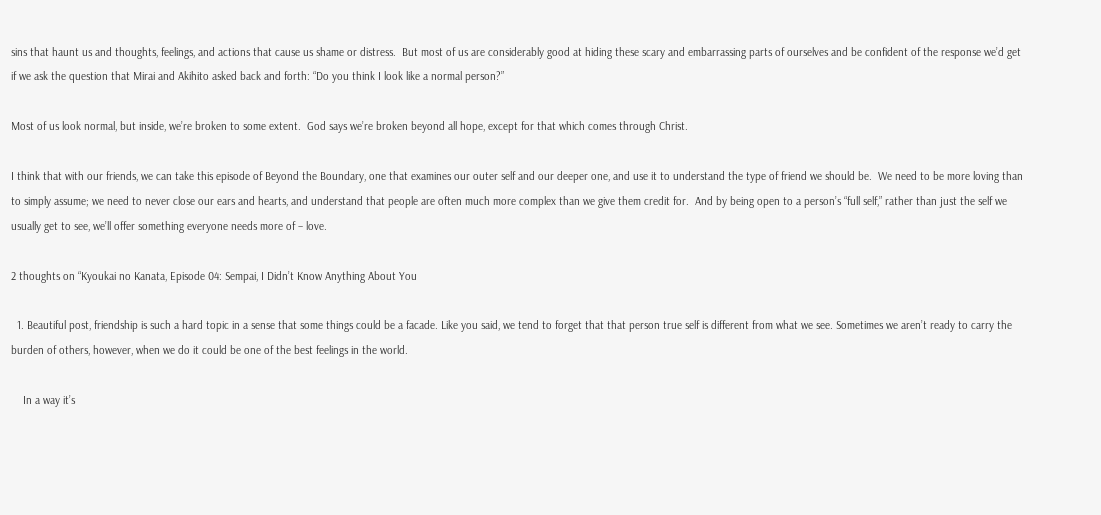sins that haunt us and thoughts, feelings, and actions that cause us shame or distress.  But most of us are considerably good at hiding these scary and embarrassing parts of ourselves and be confident of the response we’d get if we ask the question that Mirai and Akihito asked back and forth: “Do you think I look like a normal person?”

Most of us look normal, but inside, we’re broken to some extent.  God says we’re broken beyond all hope, except for that which comes through Christ.

I think that with our friends, we can take this episode of Beyond the Boundary, one that examines our outer self and our deeper one, and use it to understand the type of friend we should be.  We need to be more loving than to simply assume; we need to never close our ears and hearts, and understand that people are often much more complex than we give them credit for.  And by being open to a person’s “full self,” rather than just the self we usually get to see, we’ll offer something everyone needs more of – love.

2 thoughts on “Kyoukai no Kanata, Episode 04: Sempai, I Didn’t Know Anything About You

  1. Beautiful post, friendship is such a hard topic in a sense that some things could be a facade. Like you said, we tend to forget that that person true self is different from what we see. Sometimes we aren’t ready to carry the burden of others, however, when we do it could be one of the best feelings in the world.

    In a way it’s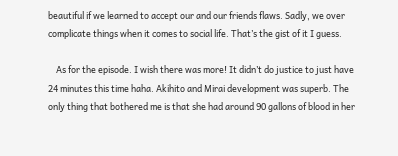beautiful if we learned to accept our and our friends flaws. Sadly, we over complicate things when it comes to social life. That’s the gist of it I guess.

    As for the episode. I wish there was more! It didn’t do justice to just have 24 minutes this time haha. Akihito and Mirai development was superb. The only thing that bothered me is that she had around 90 gallons of blood in her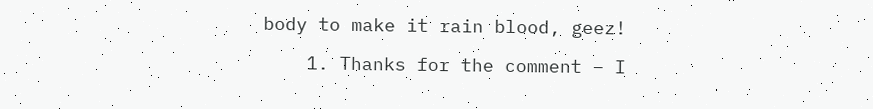body to make it rain blood, geez!

    1. Thanks for the comment – I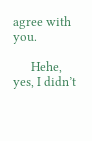agree with you.

      Hehe, yes, I didn’t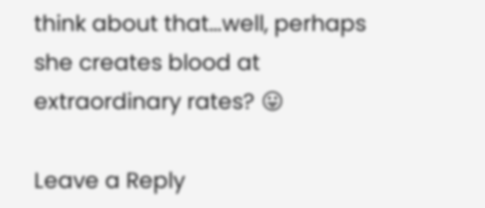think about that…well, perhaps she creates blood at extraordinary rates? 😛

Leave a Reply